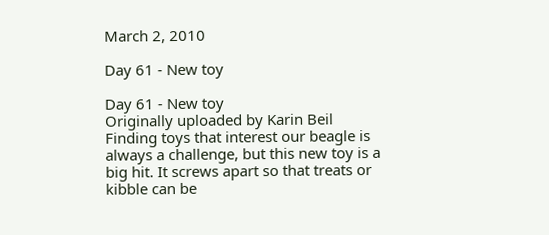March 2, 2010

Day 61 - New toy

Day 61 - New toy
Originally uploaded by Karin Beil
Finding toys that interest our beagle is always a challenge, but this new toy is a big hit. It screws apart so that treats or kibble can be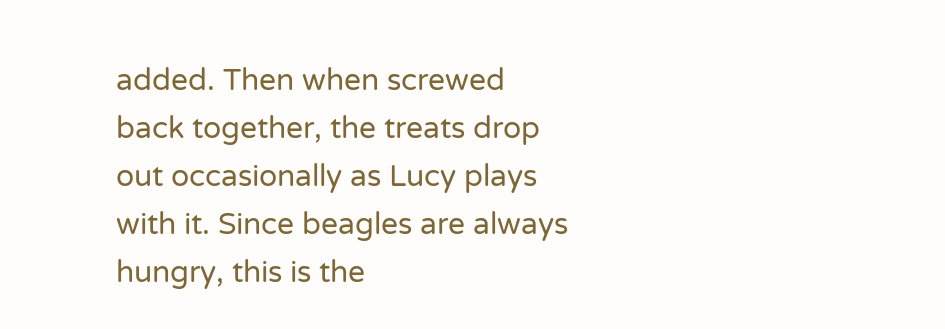added. Then when screwed back together, the treats drop out occasionally as Lucy plays with it. Since beagles are always hungry, this is the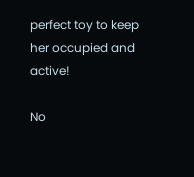perfect toy to keep her occupied and active!

No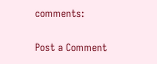comments:

Post a Comment